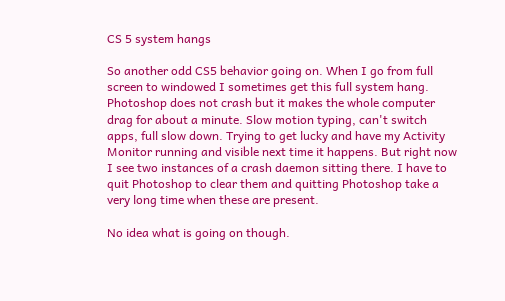CS 5 system hangs

So another odd CS5 behavior going on. When I go from full screen to windowed I sometimes get this full system hang. Photoshop does not crash but it makes the whole computer drag for about a minute. Slow motion typing, can't switch apps, full slow down. Trying to get lucky and have my Activity Monitor running and visible next time it happens. But right now I see two instances of a crash daemon sitting there. I have to quit Photoshop to clear them and quitting Photoshop take a very long time when these are present.

No idea what is going on though.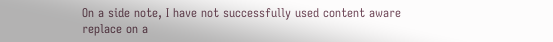On a side note, I have not successfully used content aware replace on a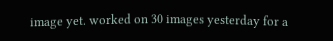image yet. worked on 30 images yesterday for a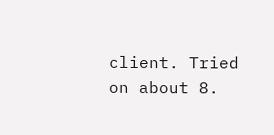client. Tried on about 8.